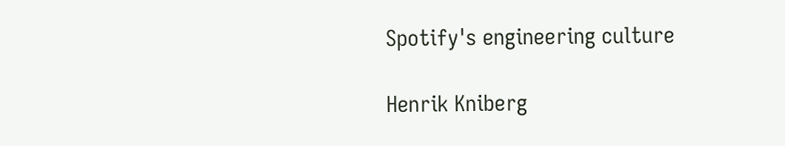Spotify's engineering culture

Henrik Kniberg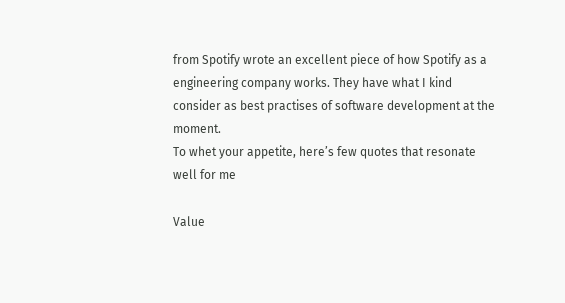from Spotify wrote an excellent piece of how Spotify as a engineering company works. They have what I kind consider as best practises of software development at the moment.
To whet your appetite, here’s few quotes that resonate well for me

Value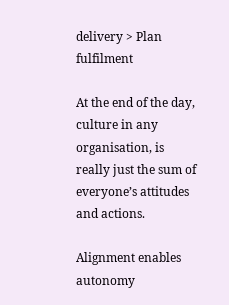delivery > Plan fulfilment

At the end of the day, culture in any organisation, is really just the sum of everyone’s attitudes and actions.

Alignment enables autonomy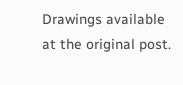Drawings available at the original post.